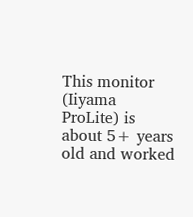This monitor (Iiyama ProLite) is about 5+ years old and worked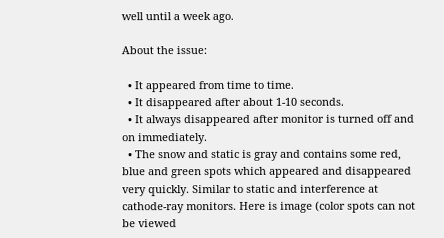well until a week ago.

About the issue:

  • It appeared from time to time.
  • It disappeared after about 1-10 seconds.
  • It always disappeared after monitor is turned off and on immediately.
  • The snow and static is gray and contains some red, blue and green spots which appeared and disappeared very quickly. Similar to static and interference at cathode-ray monitors. Here is image (color spots can not be viewed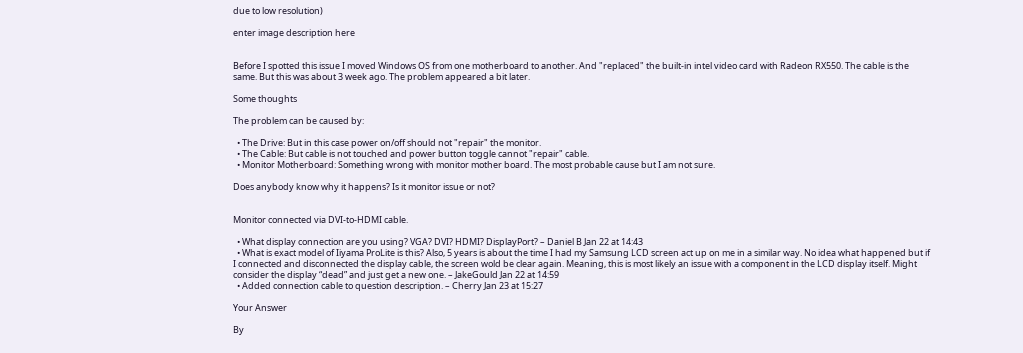due to low resolution)

enter image description here


Before I spotted this issue I moved Windows OS from one motherboard to another. And "replaced" the built-in intel video card with Radeon RX550. The cable is the same. But this was about 3 week ago. The problem appeared a bit later.

Some thoughts

The problem can be caused by:

  • The Drive: But in this case power on/off should not "repair" the monitor.
  • The Cable: But cable is not touched and power button toggle cannot "repair" cable.
  • Monitor Motherboard: Something wrong with monitor mother board. The most probable cause but I am not sure.

Does anybody know why it happens? Is it monitor issue or not?


Monitor connected via DVI-to-HDMI cable.

  • What display connection are you using? VGA? DVI? HDMI? DisplayPort? – Daniel B Jan 22 at 14:43
  • What is exact model of Iiyama ProLite is this? Also, 5 years is about the time I had my Samsung LCD screen act up on me in a similar way. No idea what happened but if I connected and disconnected the display cable, the screen wold be clear again. Meaning, this is most likely an issue with a component in the LCD display itself. Might consider the display “dead” and just get a new one. – JakeGould Jan 22 at 14:59
  • Added connection cable to question description. – Cherry Jan 23 at 15:27

Your Answer

By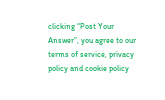clicking “Post Your Answer”, you agree to our terms of service, privacy policy and cookie policy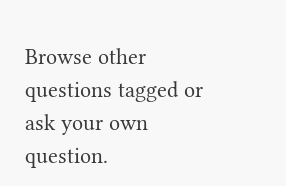Browse other questions tagged or ask your own question.